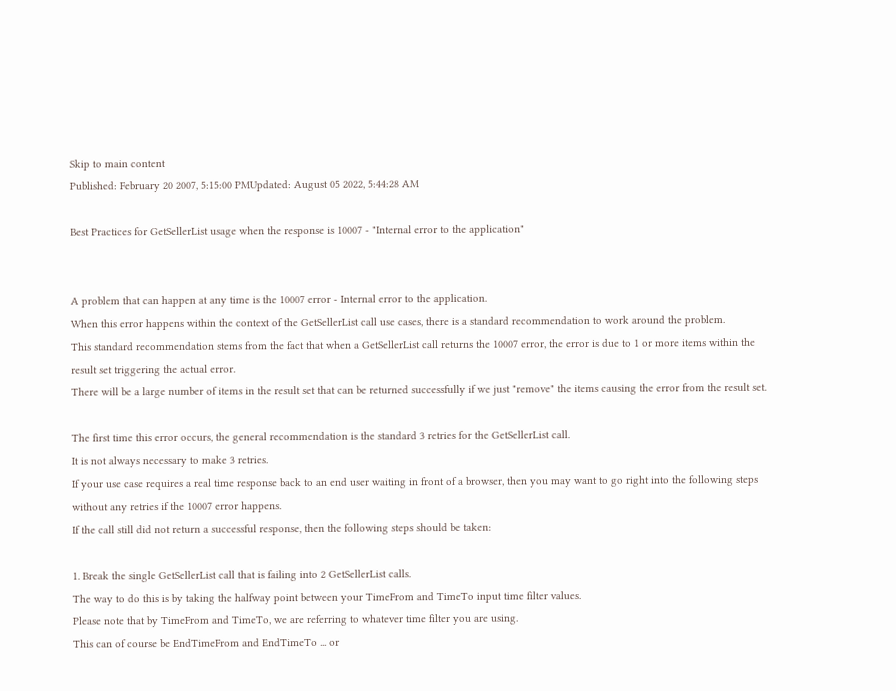Skip to main content
Published: February 20 2007, 5:15:00 PMUpdated: August 05 2022, 5:44:28 AM

Best Practices for GetSellerList usage when the response is 10007 - "Internal error to the application"


A problem that can happen at any time is the 10007 error - Internal error to the application.
When this error happens within the context of the GetSellerList call use cases, there is a standard recommendation to work around the problem.
This standard recommendation stems from the fact that when a GetSellerList call returns the 10007 error, the error is due to 1 or more items within the result set triggering the actual error.
There will be a large number of items in the result set that can be returned successfully if we just "remove" the items causing the error from the result set.

The first time this error occurs, the general recommendation is the standard 3 retries for the GetSellerList call.
It is not always necessary to make 3 retries.
If your use case requires a real time response back to an end user waiting in front of a browser, then you may want to go right into the following steps without any retries if the 10007 error happens.
If the call still did not return a successful response, then the following steps should be taken:

1. Break the single GetSellerList call that is failing into 2 GetSellerList calls.
The way to do this is by taking the halfway point between your TimeFrom and TimeTo input time filter values.
Please note that by TimeFrom and TimeTo, we are referring to whatever time filter you are using.
This can of course be EndTimeFrom and EndTimeTo ... or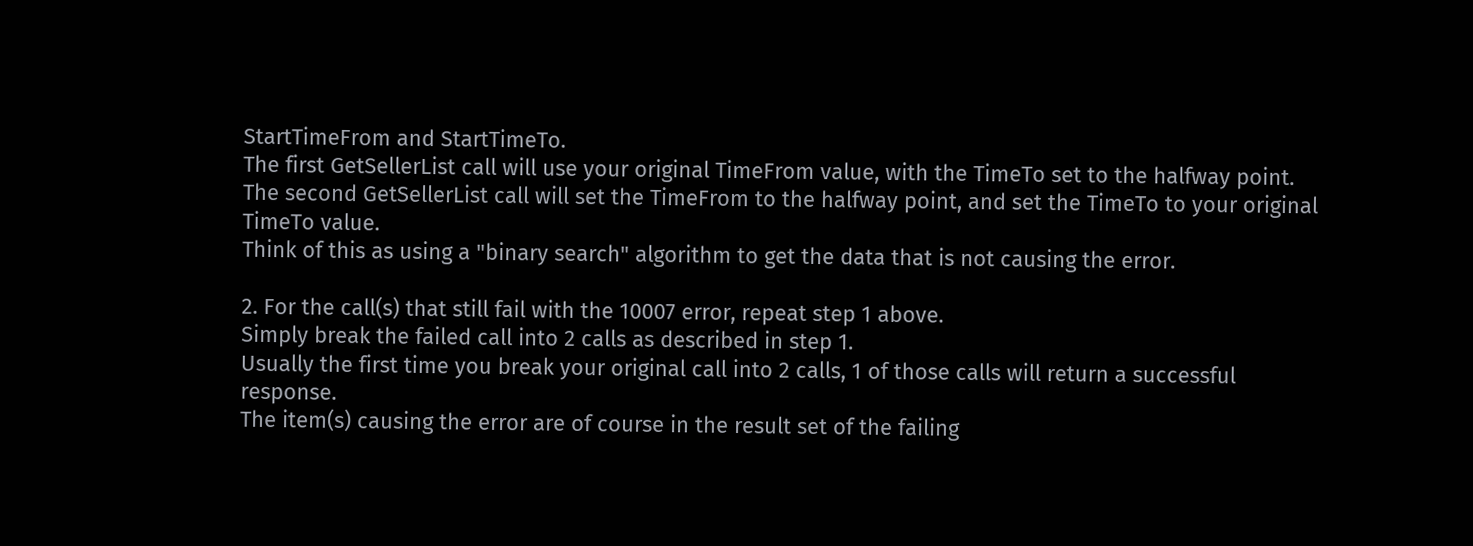StartTimeFrom and StartTimeTo.
The first GetSellerList call will use your original TimeFrom value, with the TimeTo set to the halfway point.
The second GetSellerList call will set the TimeFrom to the halfway point, and set the TimeTo to your original TimeTo value.
Think of this as using a "binary search" algorithm to get the data that is not causing the error.

2. For the call(s) that still fail with the 10007 error, repeat step 1 above.
Simply break the failed call into 2 calls as described in step 1.
Usually the first time you break your original call into 2 calls, 1 of those calls will return a successful response.
The item(s) causing the error are of course in the result set of the failing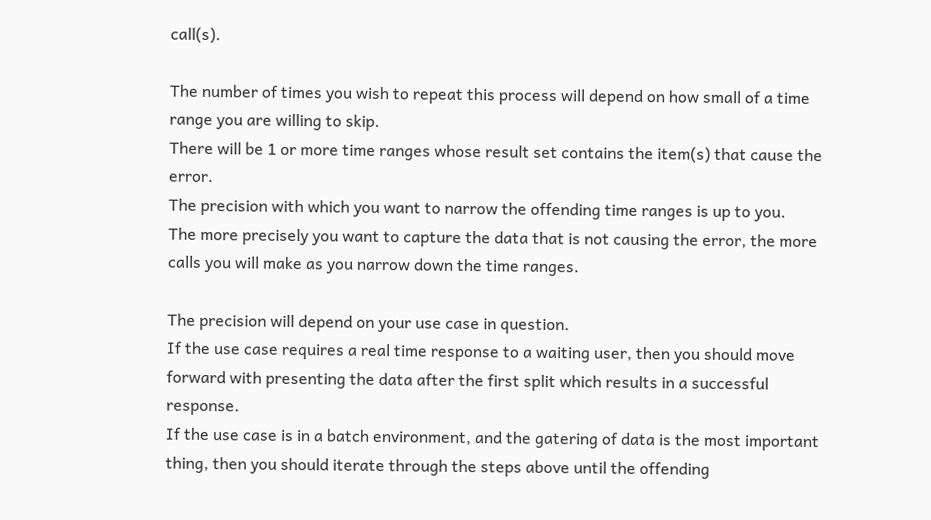call(s).

The number of times you wish to repeat this process will depend on how small of a time range you are willing to skip.
There will be 1 or more time ranges whose result set contains the item(s) that cause the error.
The precision with which you want to narrow the offending time ranges is up to you.
The more precisely you want to capture the data that is not causing the error, the more calls you will make as you narrow down the time ranges.

The precision will depend on your use case in question.
If the use case requires a real time response to a waiting user, then you should move forward with presenting the data after the first split which results in a successful response.
If the use case is in a batch environment, and the gatering of data is the most important thing, then you should iterate through the steps above until the offending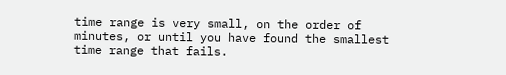time range is very small, on the order of minutes, or until you have found the smallest time range that fails.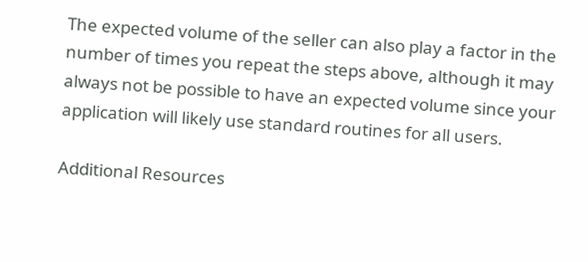The expected volume of the seller can also play a factor in the number of times you repeat the steps above, although it may always not be possible to have an expected volume since your application will likely use standard routines for all users.

Additional Resources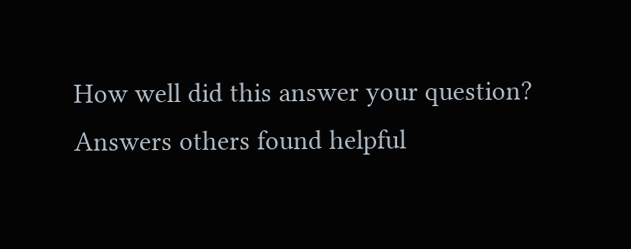How well did this answer your question?
Answers others found helpful